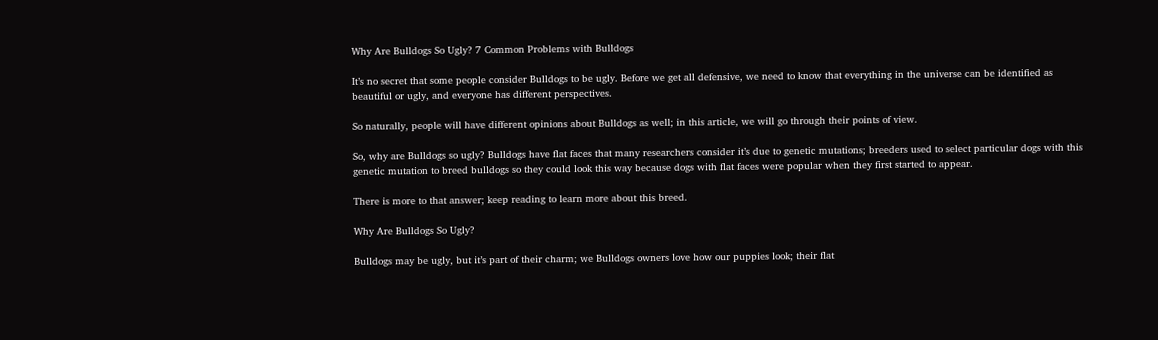Why Are Bulldogs So Ugly? 7 Common Problems with Bulldogs

It’s no secret that some people consider Bulldogs to be ugly. Before we get all defensive, we need to know that everything in the universe can be identified as beautiful or ugly, and everyone has different perspectives.

So naturally, people will have different opinions about Bulldogs as well; in this article, we will go through their points of view.

So, why are Bulldogs so ugly? Bulldogs have flat faces that many researchers consider it’s due to genetic mutations; breeders used to select particular dogs with this genetic mutation to breed bulldogs so they could look this way because dogs with flat faces were popular when they first started to appear.

There is more to that answer; keep reading to learn more about this breed.

Why Are Bulldogs So Ugly?

Bulldogs may be ugly, but it’s part of their charm; we Bulldogs owners love how our puppies look; their flat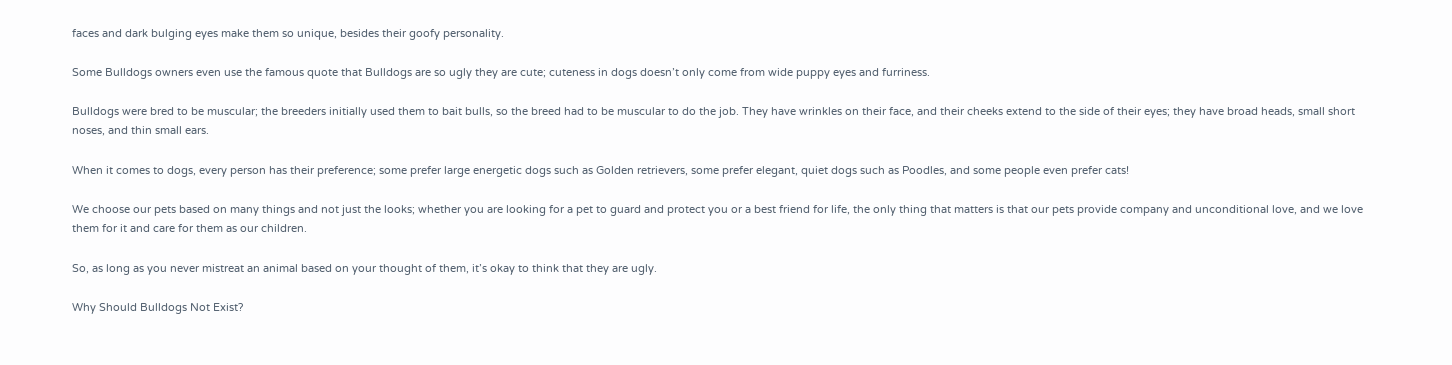faces and dark bulging eyes make them so unique, besides their goofy personality.

Some Bulldogs owners even use the famous quote that Bulldogs are so ugly they are cute; cuteness in dogs doesn’t only come from wide puppy eyes and furriness.

Bulldogs were bred to be muscular; the breeders initially used them to bait bulls, so the breed had to be muscular to do the job. They have wrinkles on their face, and their cheeks extend to the side of their eyes; they have broad heads, small short noses, and thin small ears.

When it comes to dogs, every person has their preference; some prefer large energetic dogs such as Golden retrievers, some prefer elegant, quiet dogs such as Poodles, and some people even prefer cats!

We choose our pets based on many things and not just the looks; whether you are looking for a pet to guard and protect you or a best friend for life, the only thing that matters is that our pets provide company and unconditional love, and we love them for it and care for them as our children.

So, as long as you never mistreat an animal based on your thought of them, it’s okay to think that they are ugly.

Why Should Bulldogs Not Exist?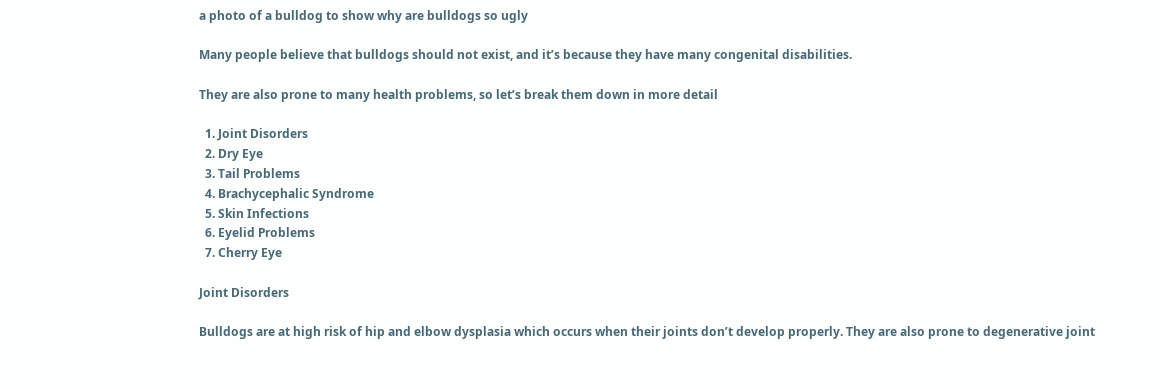a photo of a bulldog to show why are bulldogs so ugly

Many people believe that bulldogs should not exist, and it’s because they have many congenital disabilities.

They are also prone to many health problems, so let’s break them down in more detail

  1. Joint Disorders
  2. Dry Eye
  3. Tail Problems
  4. Brachycephalic Syndrome
  5. Skin Infections
  6. Eyelid Problems
  7. Cherry Eye

Joint Disorders

Bulldogs are at high risk of hip and elbow dysplasia which occurs when their joints don’t develop properly. They are also prone to degenerative joint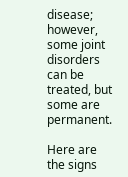disease; however, some joint disorders can be treated, but some are permanent.

Here are the signs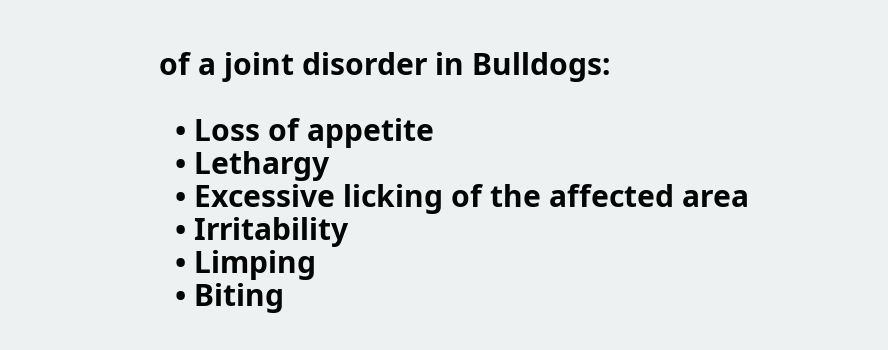of a joint disorder in Bulldogs:

  • Loss of appetite
  • Lethargy
  • Excessive licking of the affected area
  • Irritability
  • Limping
  • Biting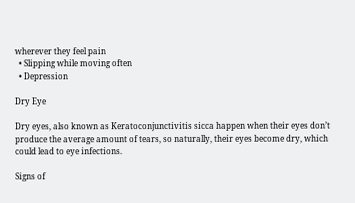wherever they feel pain
  • Slipping while moving often
  • Depression

Dry Eye

Dry eyes, also known as Keratoconjunctivitis sicca happen when their eyes don’t produce the average amount of tears, so naturally, their eyes become dry, which could lead to eye infections.

Signs of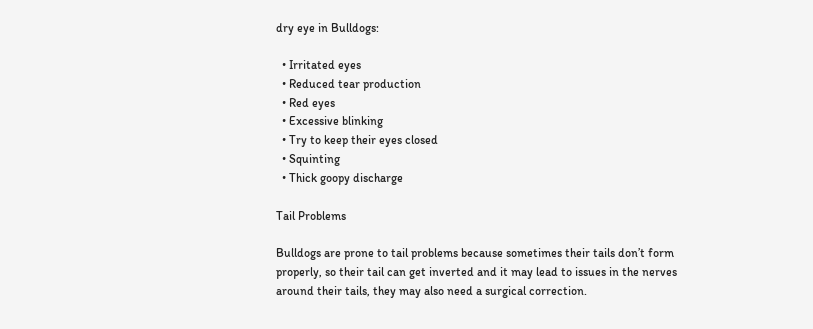dry eye in Bulldogs:

  • Irritated eyes
  • Reduced tear production
  • Red eyes
  • Excessive blinking
  • Try to keep their eyes closed
  • Squinting
  • Thick goopy discharge

Tail Problems

Bulldogs are prone to tail problems because sometimes their tails don’t form properly, so their tail can get inverted and it may lead to issues in the nerves around their tails, they may also need a surgical correction.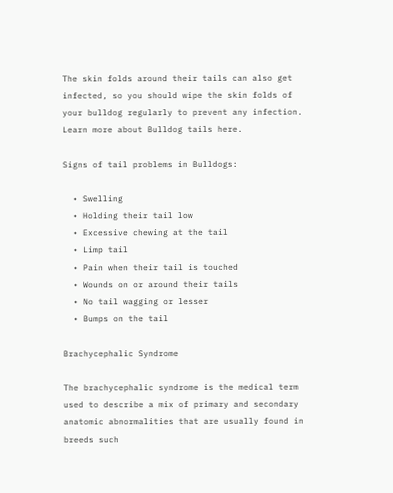The skin folds around their tails can also get infected, so you should wipe the skin folds of your bulldog regularly to prevent any infection. Learn more about Bulldog tails here.

Signs of tail problems in Bulldogs:

  • Swelling
  • Holding their tail low
  • Excessive chewing at the tail
  • Limp tail
  • Pain when their tail is touched
  • Wounds on or around their tails
  • No tail wagging or lesser
  • Bumps on the tail

Brachycephalic Syndrome

The brachycephalic syndrome is the medical term used to describe a mix of primary and secondary anatomic abnormalities that are usually found in breeds such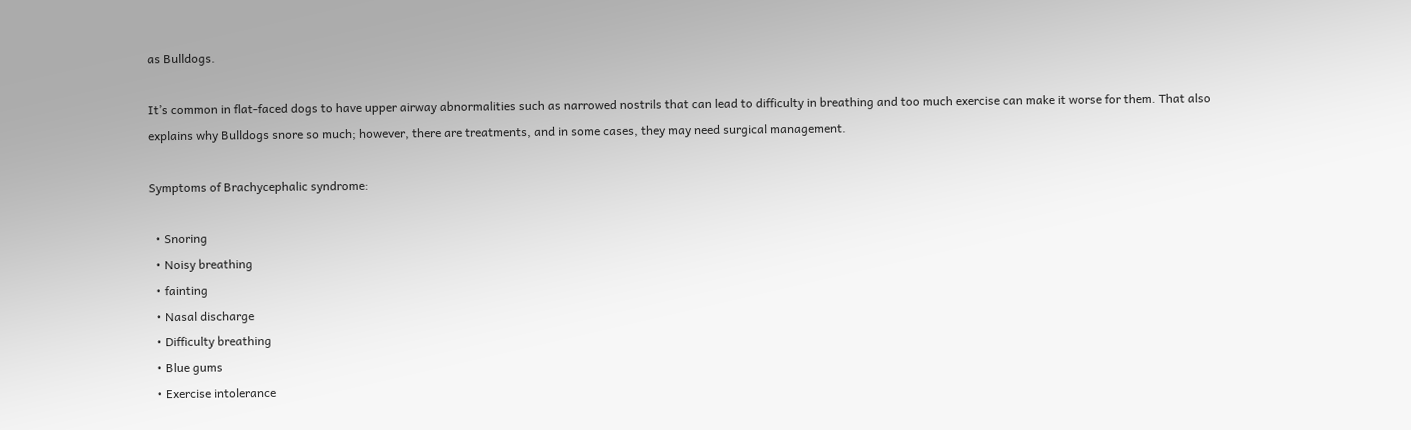as Bulldogs.

It’s common in flat-faced dogs to have upper airway abnormalities such as narrowed nostrils that can lead to difficulty in breathing and too much exercise can make it worse for them. That also explains why Bulldogs snore so much; however, there are treatments, and in some cases, they may need surgical management.

Symptoms of Brachycephalic syndrome:

  • Snoring
  • Noisy breathing
  • fainting
  • Nasal discharge
  • Difficulty breathing
  • Blue gums
  • Exercise intolerance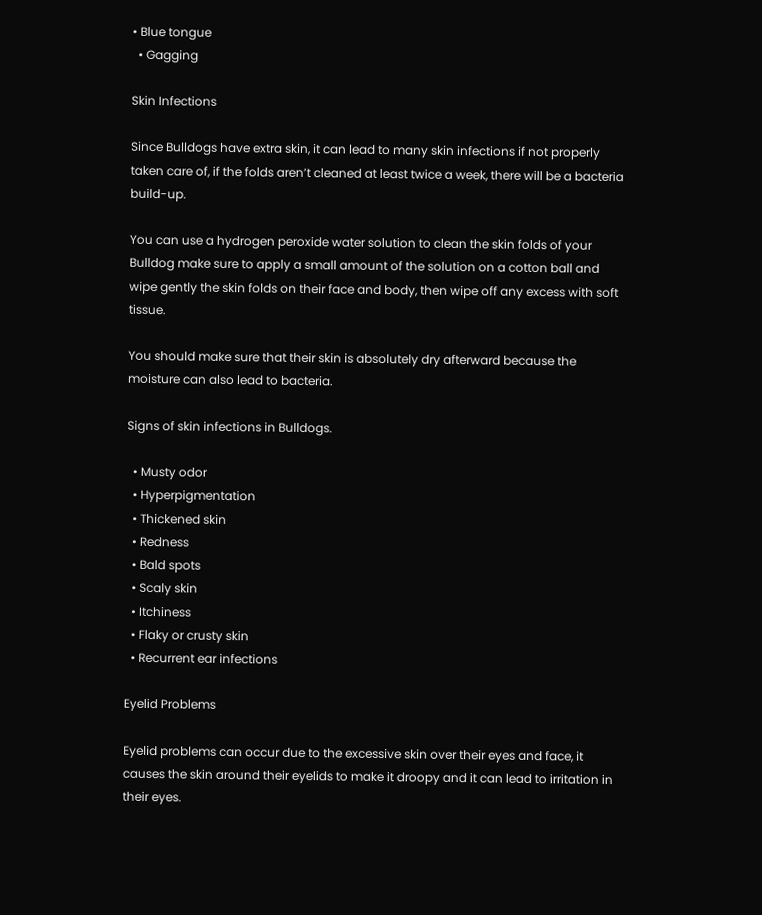• Blue tongue
  • Gagging

Skin Infections

Since Bulldogs have extra skin, it can lead to many skin infections if not properly taken care of, if the folds aren’t cleaned at least twice a week, there will be a bacteria build-up.

You can use a hydrogen peroxide water solution to clean the skin folds of your Bulldog make sure to apply a small amount of the solution on a cotton ball and wipe gently the skin folds on their face and body, then wipe off any excess with soft tissue.

You should make sure that their skin is absolutely dry afterward because the moisture can also lead to bacteria.

Signs of skin infections in Bulldogs.

  • Musty odor
  • Hyperpigmentation
  • Thickened skin
  • Redness
  • Bald spots
  • Scaly skin
  • Itchiness
  • Flaky or crusty skin
  • Recurrent ear infections

Eyelid Problems

Eyelid problems can occur due to the excessive skin over their eyes and face, it causes the skin around their eyelids to make it droopy and it can lead to irritation in their eyes.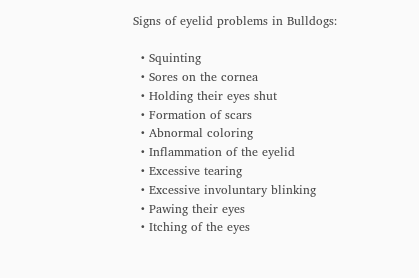Signs of eyelid problems in Bulldogs:

  • Squinting
  • Sores on the cornea
  • Holding their eyes shut
  • Formation of scars
  • Abnormal coloring
  • Inflammation of the eyelid
  • Excessive tearing
  • Excessive involuntary blinking
  • Pawing their eyes
  • Itching of the eyes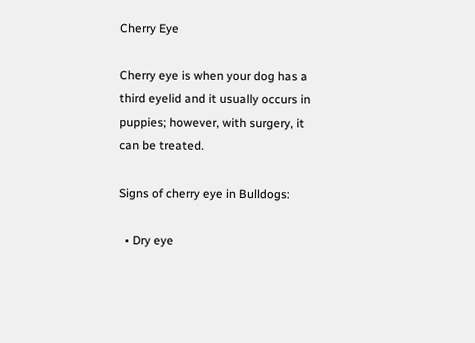Cherry Eye

Cherry eye is when your dog has a third eyelid and it usually occurs in puppies; however, with surgery, it can be treated.

Signs of cherry eye in Bulldogs:

  • Dry eye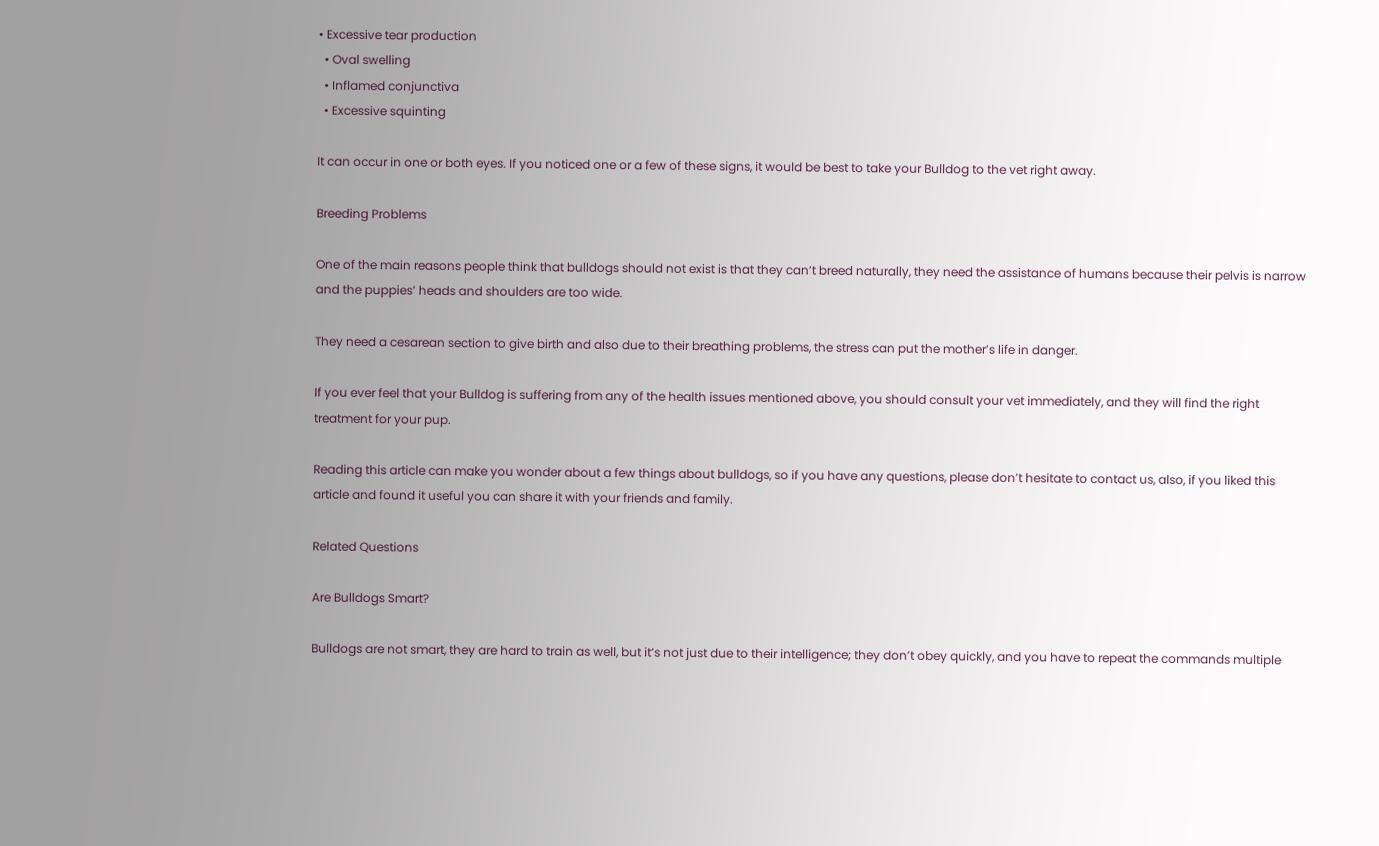• Excessive tear production
  • Oval swelling
  • Inflamed conjunctiva
  • Excessive squinting

It can occur in one or both eyes. If you noticed one or a few of these signs, it would be best to take your Bulldog to the vet right away.

Breeding Problems

One of the main reasons people think that bulldogs should not exist is that they can’t breed naturally, they need the assistance of humans because their pelvis is narrow and the puppies’ heads and shoulders are too wide.

They need a cesarean section to give birth and also due to their breathing problems, the stress can put the mother’s life in danger.

If you ever feel that your Bulldog is suffering from any of the health issues mentioned above, you should consult your vet immediately, and they will find the right treatment for your pup.

Reading this article can make you wonder about a few things about bulldogs, so if you have any questions, please don’t hesitate to contact us, also, if you liked this article and found it useful you can share it with your friends and family.

Related Questions

Are Bulldogs Smart?

Bulldogs are not smart, they are hard to train as well, but it’s not just due to their intelligence; they don’t obey quickly, and you have to repeat the commands multiple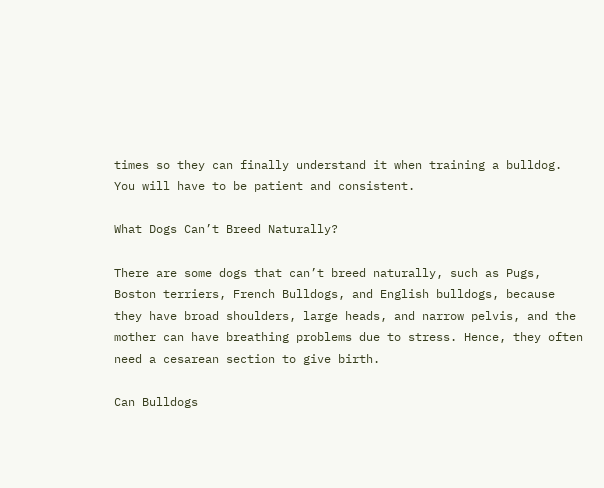times so they can finally understand it when training a bulldog. You will have to be patient and consistent.

What Dogs Can’t Breed Naturally?

There are some dogs that can’t breed naturally, such as Pugs, Boston terriers, French Bulldogs, and English bulldogs, because they have broad shoulders, large heads, and narrow pelvis, and the mother can have breathing problems due to stress. Hence, they often need a cesarean section to give birth.

Can Bulldogs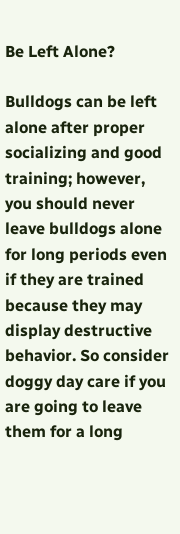Be Left Alone?

Bulldogs can be left alone after proper socializing and good training; however, you should never leave bulldogs alone for long periods even if they are trained because they may display destructive behavior. So consider doggy day care if you are going to leave them for a long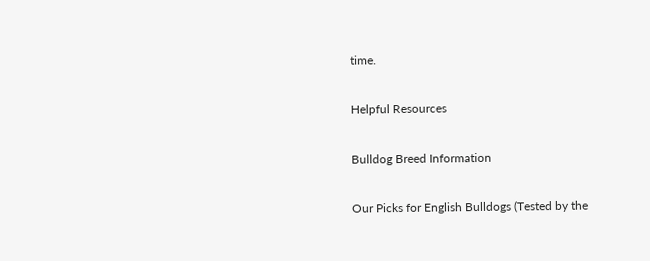time.

Helpful Resources

Bulldog Breed Information

Our Picks for English Bulldogs (Tested by the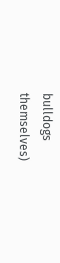bulldogs themselves)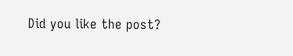Did you like the post?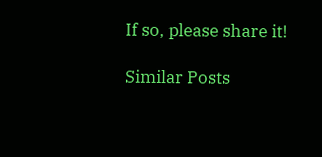If so, please share it!

Similar Posts